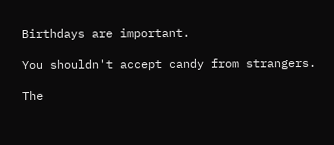Birthdays are important.

You shouldn't accept candy from strangers.

The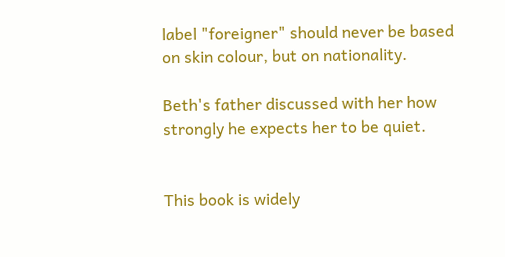label "foreigner" should never be based on skin colour, but on nationality.

Beth's father discussed with her how strongly he expects her to be quiet.


This book is widely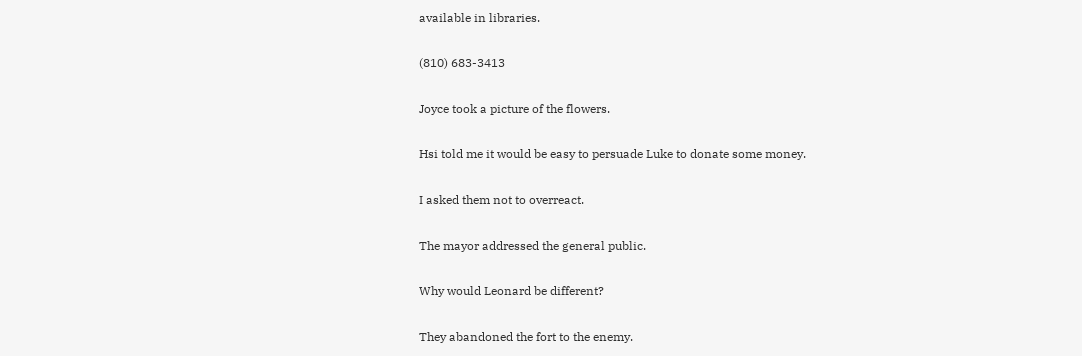available in libraries.

(810) 683-3413

Joyce took a picture of the flowers.

Hsi told me it would be easy to persuade Luke to donate some money.

I asked them not to overreact.

The mayor addressed the general public.

Why would Leonard be different?

They abandoned the fort to the enemy.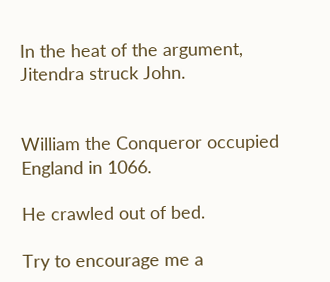In the heat of the argument, Jitendra struck John.


William the Conqueror occupied England in 1066.

He crawled out of bed.

Try to encourage me a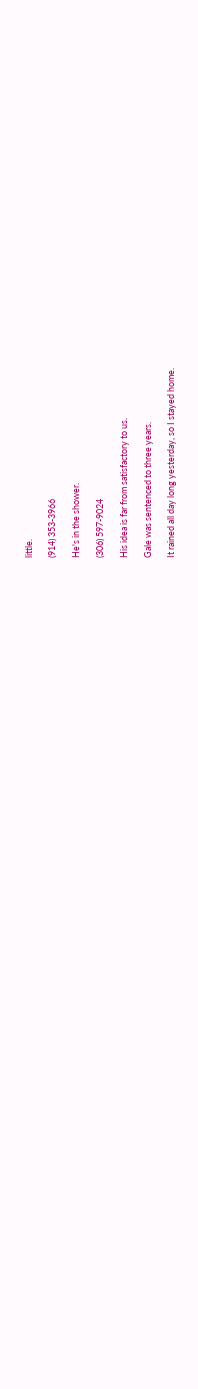little.

(914) 353-3966

He's in the shower.

(306) 597-9024

His idea is far from satisfactory to us.

Gale was sentenced to three years.

It rained all day long yesterday, so I stayed home.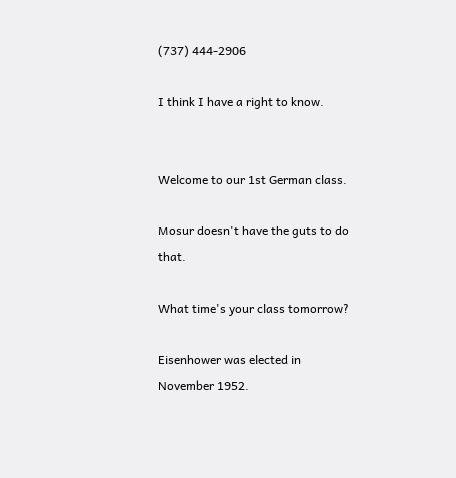(737) 444-2906

I think I have a right to know.


Welcome to our 1st German class.

Mosur doesn't have the guts to do that.

What time's your class tomorrow?

Eisenhower was elected in November 1952.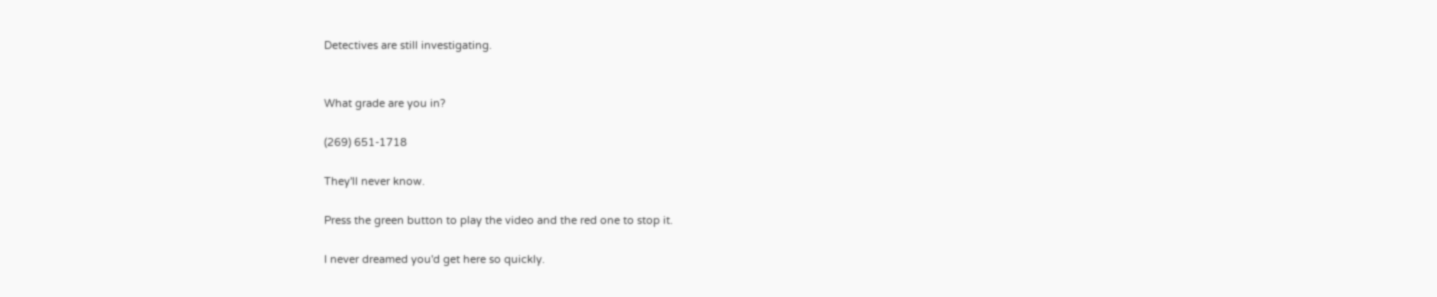Detectives are still investigating.


What grade are you in?

(269) 651-1718

They'll never know.

Press the green button to play the video and the red one to stop it.

I never dreamed you'd get here so quickly.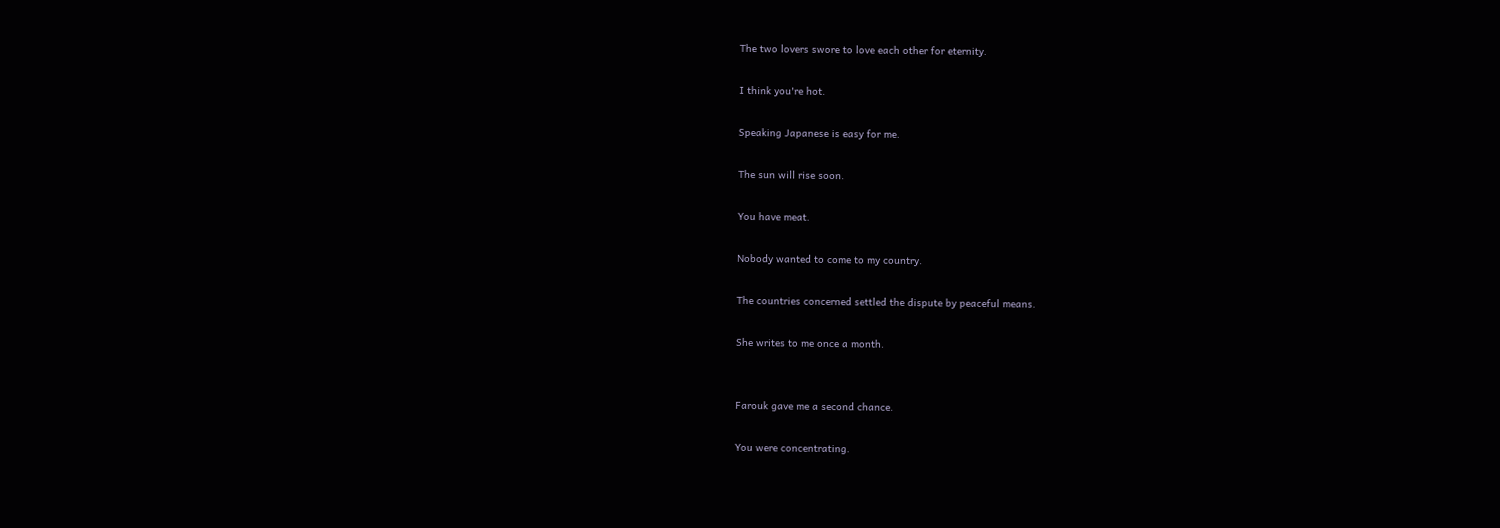The two lovers swore to love each other for eternity.

I think you're hot.

Speaking Japanese is easy for me.

The sun will rise soon.

You have meat.

Nobody wanted to come to my country.

The countries concerned settled the dispute by peaceful means.

She writes to me once a month.


Farouk gave me a second chance.

You were concentrating.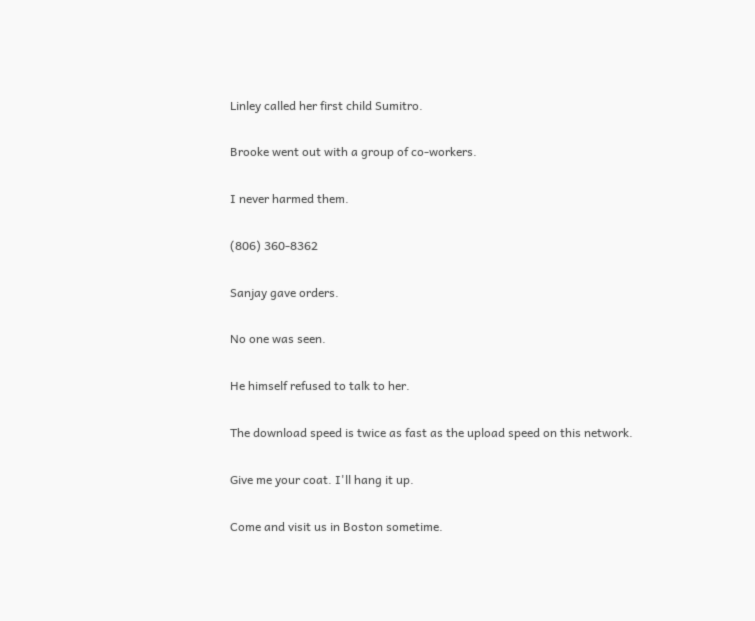Linley called her first child Sumitro.

Brooke went out with a group of co-workers.

I never harmed them.

(806) 360-8362

Sanjay gave orders.

No one was seen.

He himself refused to talk to her.

The download speed is twice as fast as the upload speed on this network.

Give me your coat. I'll hang it up.

Come and visit us in Boston sometime.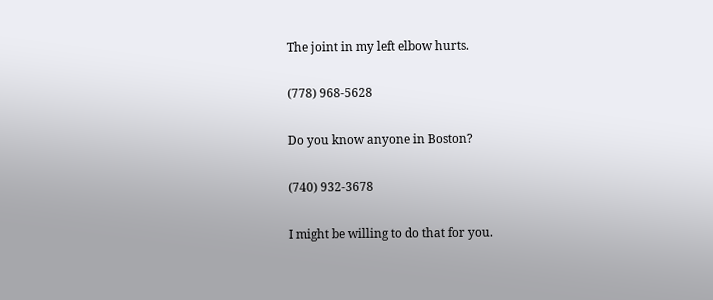The joint in my left elbow hurts.

(778) 968-5628

Do you know anyone in Boston?

(740) 932-3678

I might be willing to do that for you.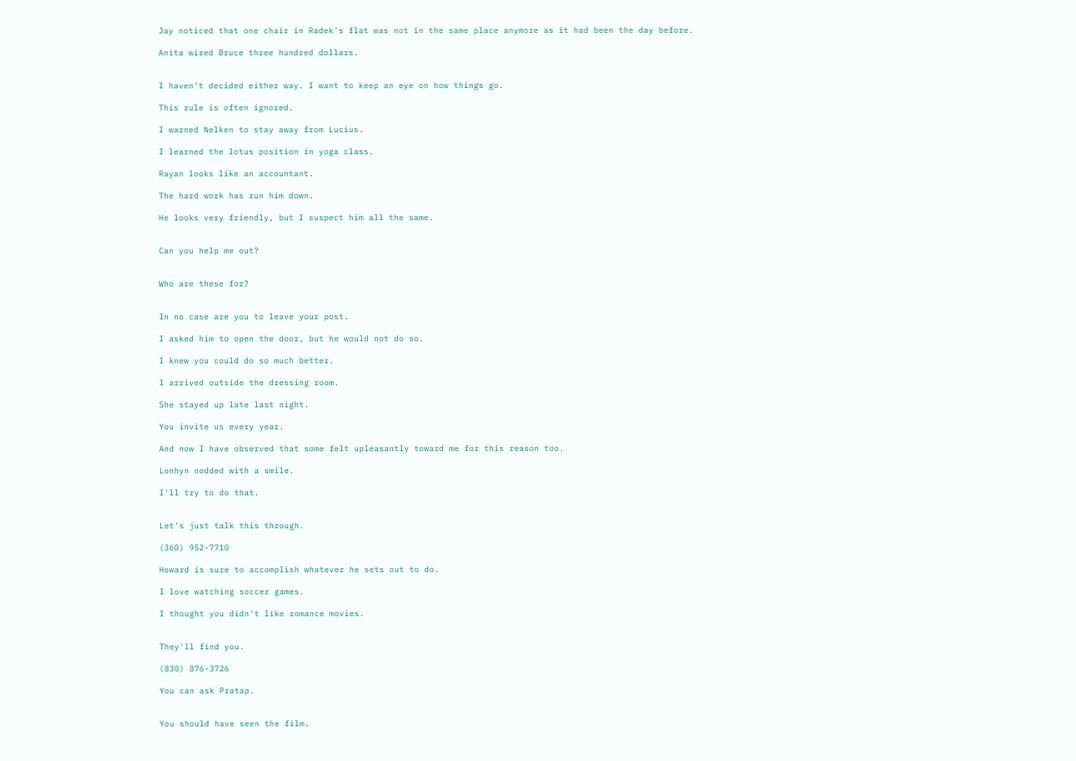Jay noticed that one chair in Radek's flat was not in the same place anymore as it had been the day before.

Anita wired Bruce three hundred dollars.


I haven't decided either way. I want to keep an eye on how things go.

This rule is often ignored.

I warned Nelken to stay away from Lucius.

I learned the lotus position in yoga class.

Rayan looks like an accountant.

The hard work has run him down.

He looks very friendly, but I suspect him all the same.


Can you help me out?


Who are these for?


In no case are you to leave your post.

I asked him to open the door, but he would not do so.

I knew you could do so much better.

I arrived outside the dressing room.

She stayed up late last night.

You invite us every year.

And now I have observed that some felt upleasantly toward me for this reason too.

Lonhyn nodded with a smile.

I'll try to do that.


Let's just talk this through.

(360) 952-7710

Howard is sure to accomplish whatever he sets out to do.

I love watching soccer games.

I thought you didn't like romance movies.


They'll find you.

(830) 876-3726

You can ask Pratap.


You should have seen the film.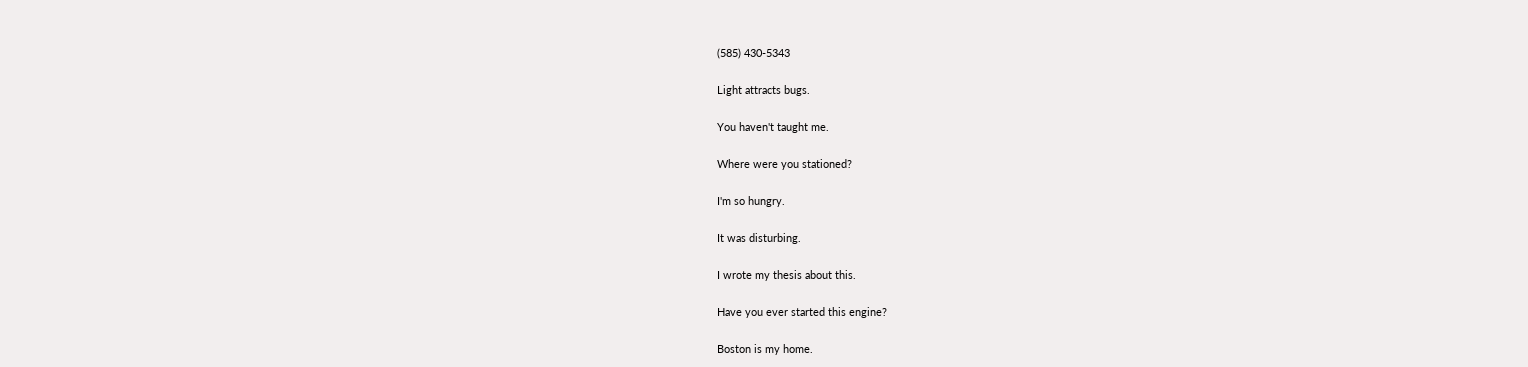(585) 430-5343

Light attracts bugs.

You haven't taught me.

Where were you stationed?

I'm so hungry.

It was disturbing.

I wrote my thesis about this.

Have you ever started this engine?

Boston is my home.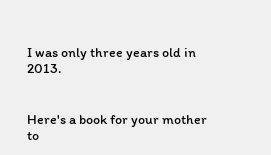I was only three years old in 2013.


Here's a book for your mother to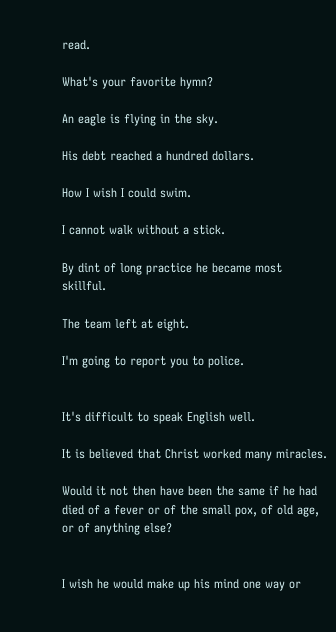read.

What's your favorite hymn?

An eagle is flying in the sky.

His debt reached a hundred dollars.

How I wish I could swim.

I cannot walk without a stick.

By dint of long practice he became most skillful.

The team left at eight.

I'm going to report you to police.


It's difficult to speak English well.

It is believed that Christ worked many miracles.

Would it not then have been the same if he had died of a fever or of the small pox, of old age, or of anything else?


I wish he would make up his mind one way or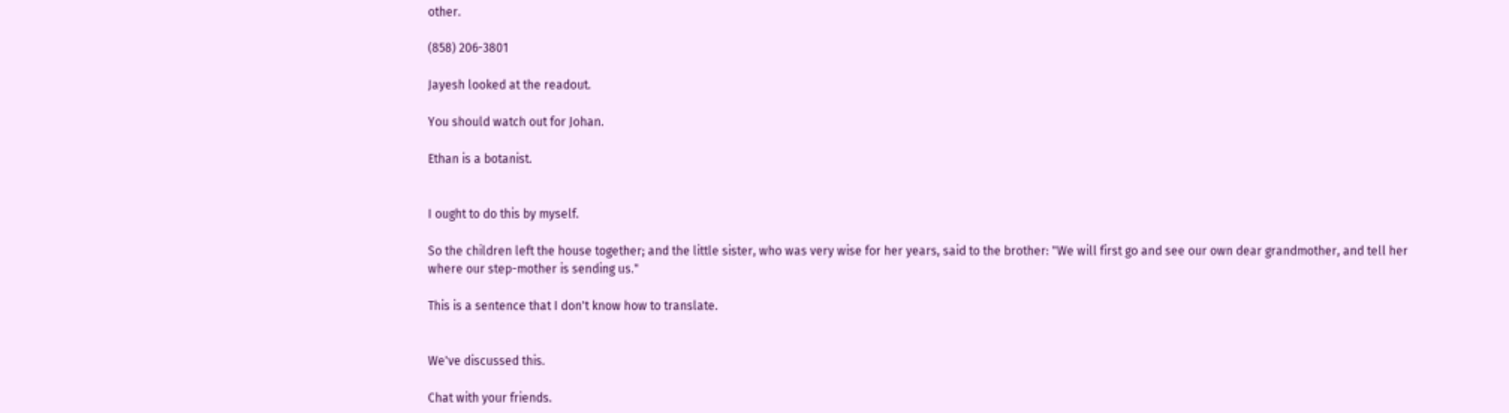other.

(858) 206-3801

Jayesh looked at the readout.

You should watch out for Johan.

Ethan is a botanist.


I ought to do this by myself.

So the children left the house together; and the little sister, who was very wise for her years, said to the brother: "We will first go and see our own dear grandmother, and tell her where our step-mother is sending us."

This is a sentence that I don't know how to translate.


We've discussed this.

Chat with your friends.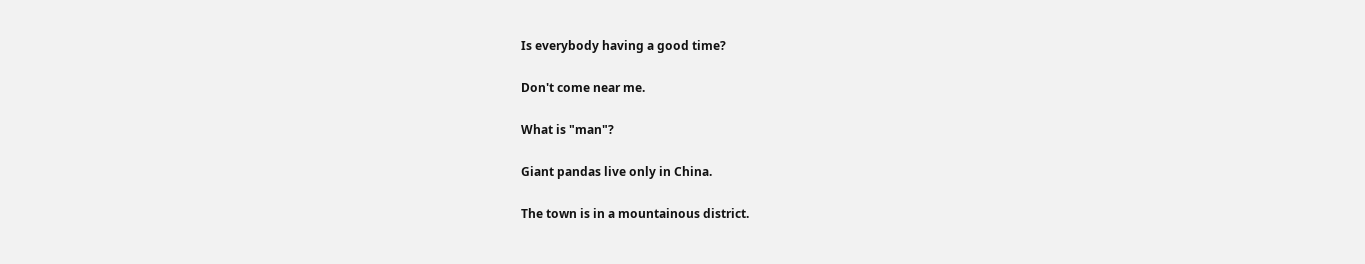Is everybody having a good time?

Don't come near me.

What is "man"?

Giant pandas live only in China.

The town is in a mountainous district.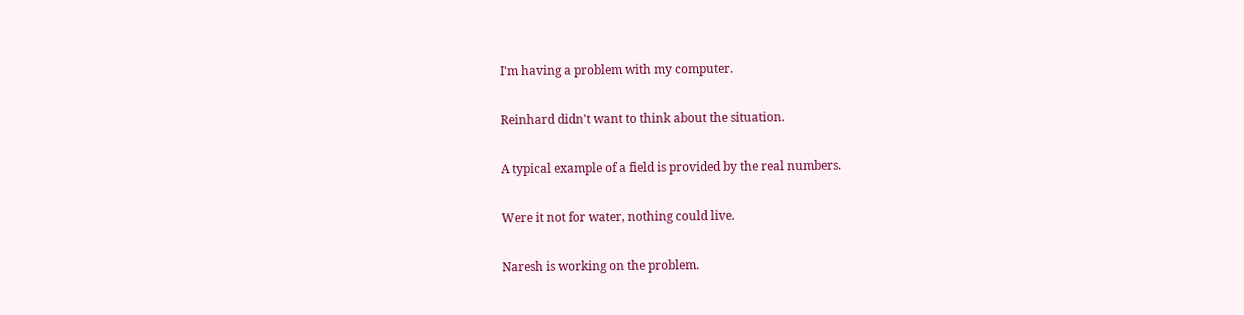I'm having a problem with my computer.

Reinhard didn't want to think about the situation.

A typical example of a field is provided by the real numbers.

Were it not for water, nothing could live.

Naresh is working on the problem.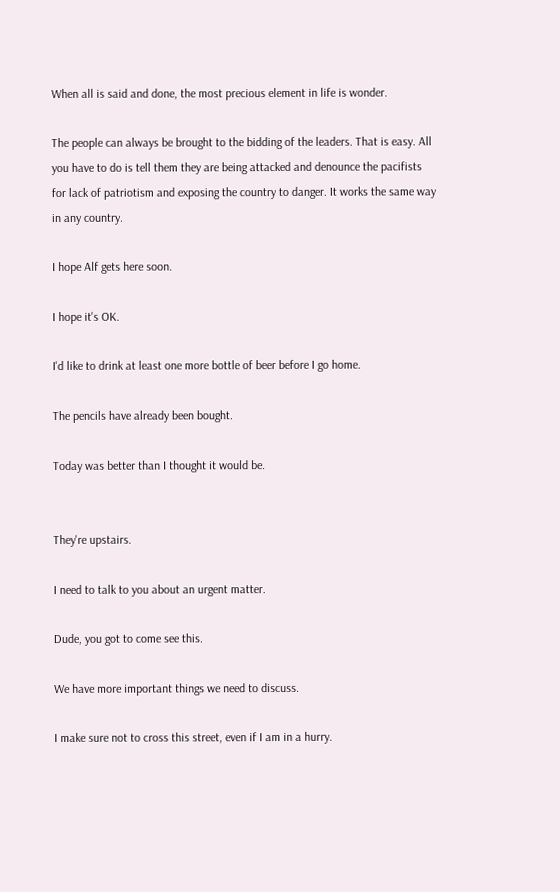When all is said and done, the most precious element in life is wonder.

The people can always be brought to the bidding of the leaders. That is easy. All you have to do is tell them they are being attacked and denounce the pacifists for lack of patriotism and exposing the country to danger. It works the same way in any country.

I hope Alf gets here soon.

I hope it's OK.

I'd like to drink at least one more bottle of beer before I go home.

The pencils have already been bought.

Today was better than I thought it would be.


They're upstairs.

I need to talk to you about an urgent matter.

Dude, you got to come see this.

We have more important things we need to discuss.

I make sure not to cross this street, even if I am in a hurry.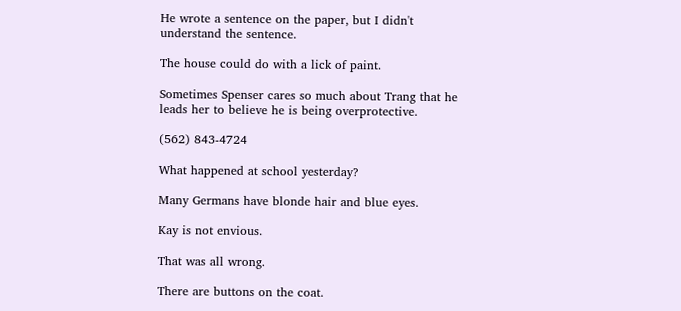He wrote a sentence on the paper, but I didn't understand the sentence.

The house could do with a lick of paint.

Sometimes Spenser cares so much about Trang that he leads her to believe he is being overprotective.

(562) 843-4724

What happened at school yesterday?

Many Germans have blonde hair and blue eyes.

Kay is not envious.

That was all wrong.

There are buttons on the coat.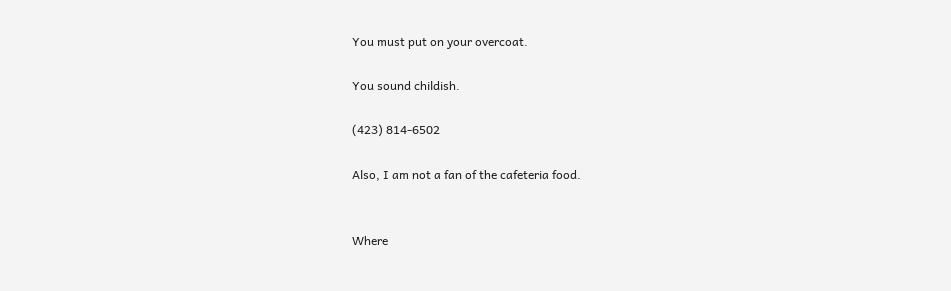You must put on your overcoat.

You sound childish.

(423) 814-6502

Also, I am not a fan of the cafeteria food.


Where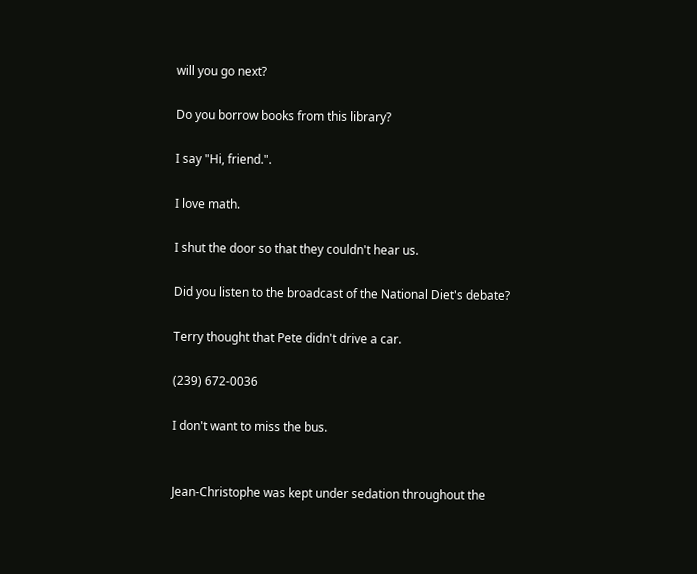will you go next?

Do you borrow books from this library?

I say "Hi, friend.".

I love math.

I shut the door so that they couldn't hear us.

Did you listen to the broadcast of the National Diet's debate?

Terry thought that Pete didn't drive a car.

(239) 672-0036

I don't want to miss the bus.


Jean-Christophe was kept under sedation throughout the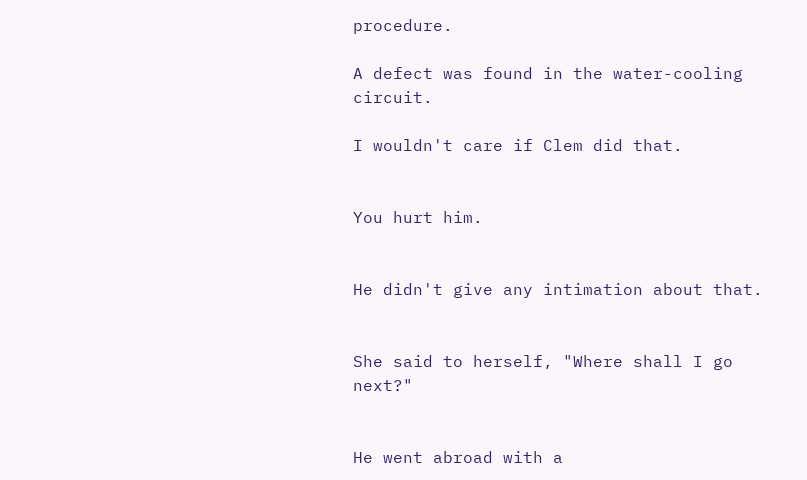procedure.

A defect was found in the water-cooling circuit.

I wouldn't care if Clem did that.


You hurt him.


He didn't give any intimation about that.


She said to herself, "Where shall I go next?"


He went abroad with a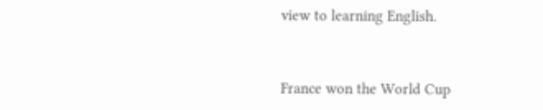view to learning English.


France won the World Cup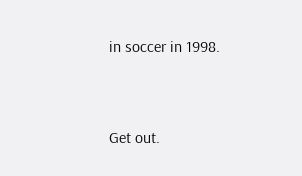in soccer in 1998.


Get out.